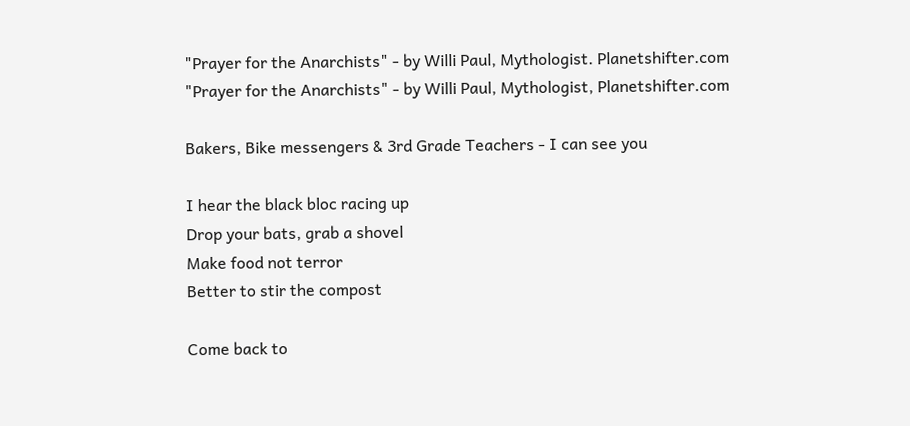"Prayer for the Anarchists" - by Willi Paul, Mythologist. Planetshifter.com
"Prayer for the Anarchists" - by Willi Paul, Mythologist, Planetshifter.com

Bakers, Bike messengers & 3rd Grade Teachers - I can see you

I hear the black bloc racing up
Drop your bats, grab a shovel
Make food not terror
Better to stir the compost

Come back to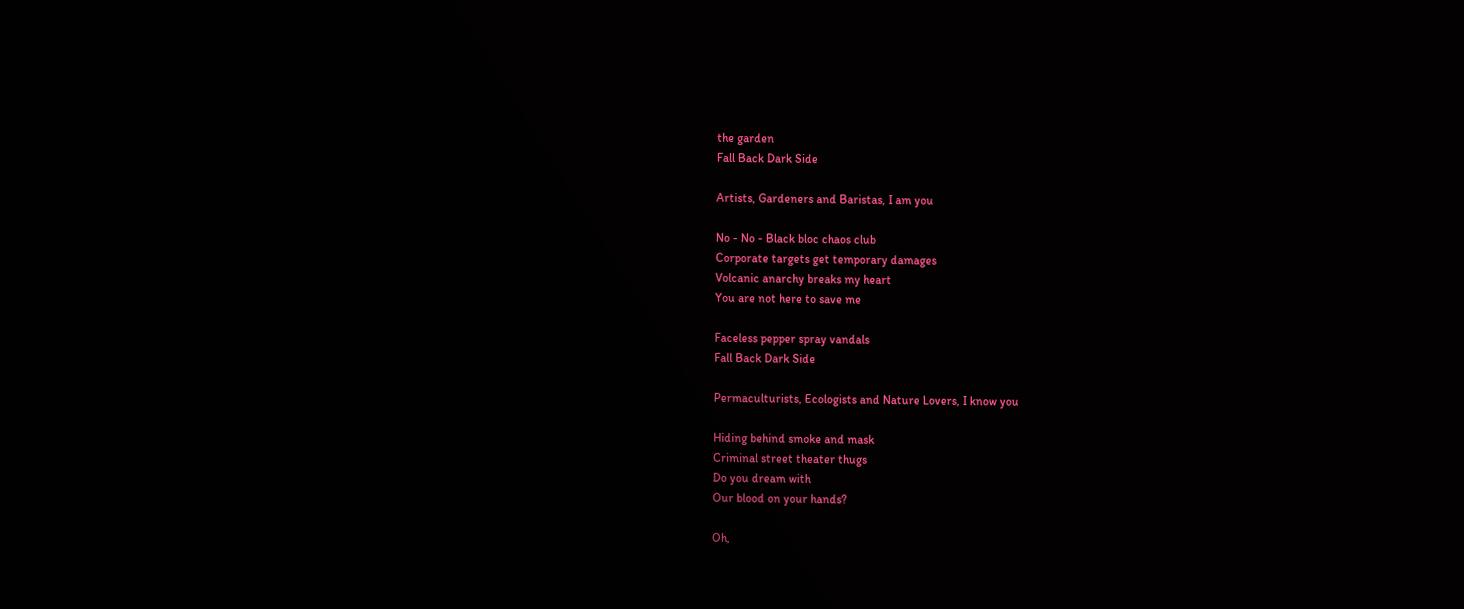the garden
Fall Back Dark Side

Artists, Gardeners and Baristas, I am you

No - No - Black bloc chaos club
Corporate targets get temporary damages
Volcanic anarchy breaks my heart
You are not here to save me

Faceless pepper spray vandals
Fall Back Dark Side

Permaculturists, Ecologists and Nature Lovers, I know you

Hiding behind smoke and mask
Criminal street theater thugs
Do you dream with
Our blood on your hands?

Oh,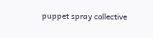puppet spray collective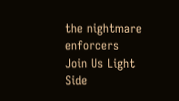the nightmare enforcers
Join Us Light Side